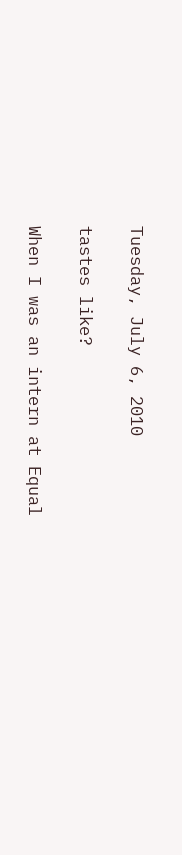Tuesday, July 6, 2010

tastes like?

When I was an intern at Equal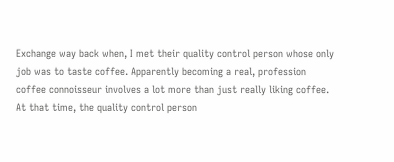Exchange way back when, I met their quality control person whose only job was to taste coffee. Apparently becoming a real, profession coffee connoisseur involves a lot more than just really liking coffee. At that time, the quality control person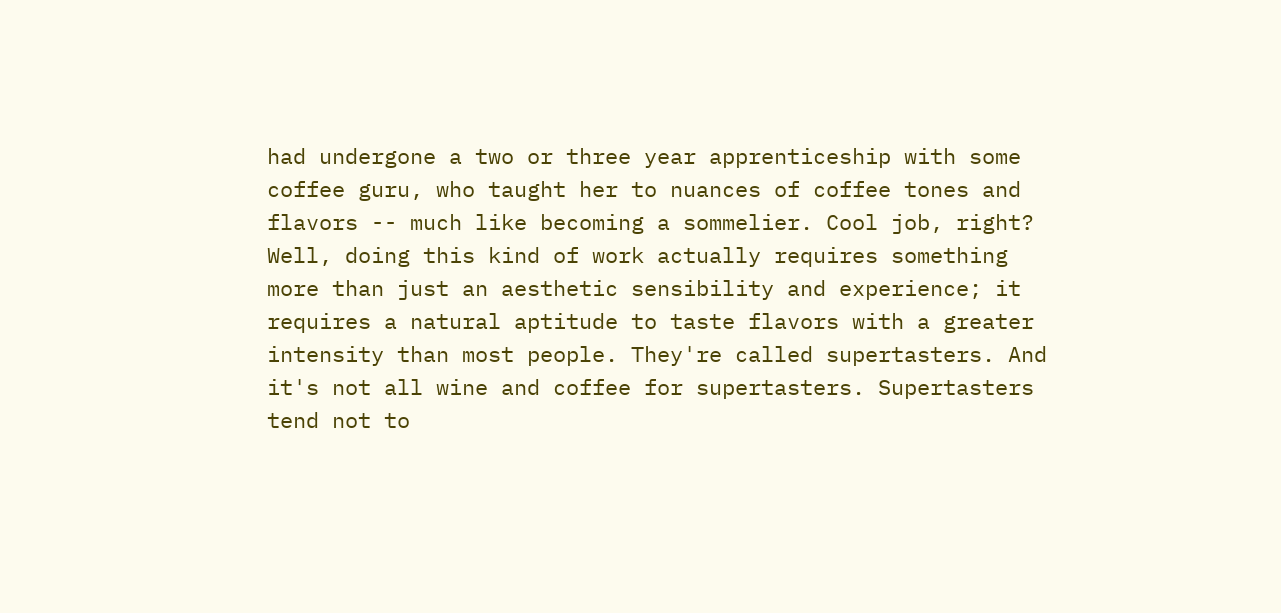had undergone a two or three year apprenticeship with some coffee guru, who taught her to nuances of coffee tones and flavors -- much like becoming a sommelier. Cool job, right? Well, doing this kind of work actually requires something more than just an aesthetic sensibility and experience; it requires a natural aptitude to taste flavors with a greater intensity than most people. They're called supertasters. And it's not all wine and coffee for supertasters. Supertasters tend not to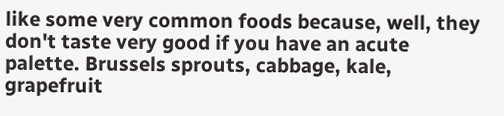like some very common foods because, well, they don't taste very good if you have an acute palette. Brussels sprouts, cabbage, kale, grapefruit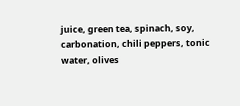juice, green tea, spinach, soy, carbonation, chili peppers, tonic water, olives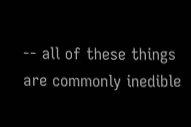-- all of these things are commonly inedible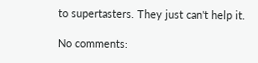to supertasters. They just can't help it.

No comments: